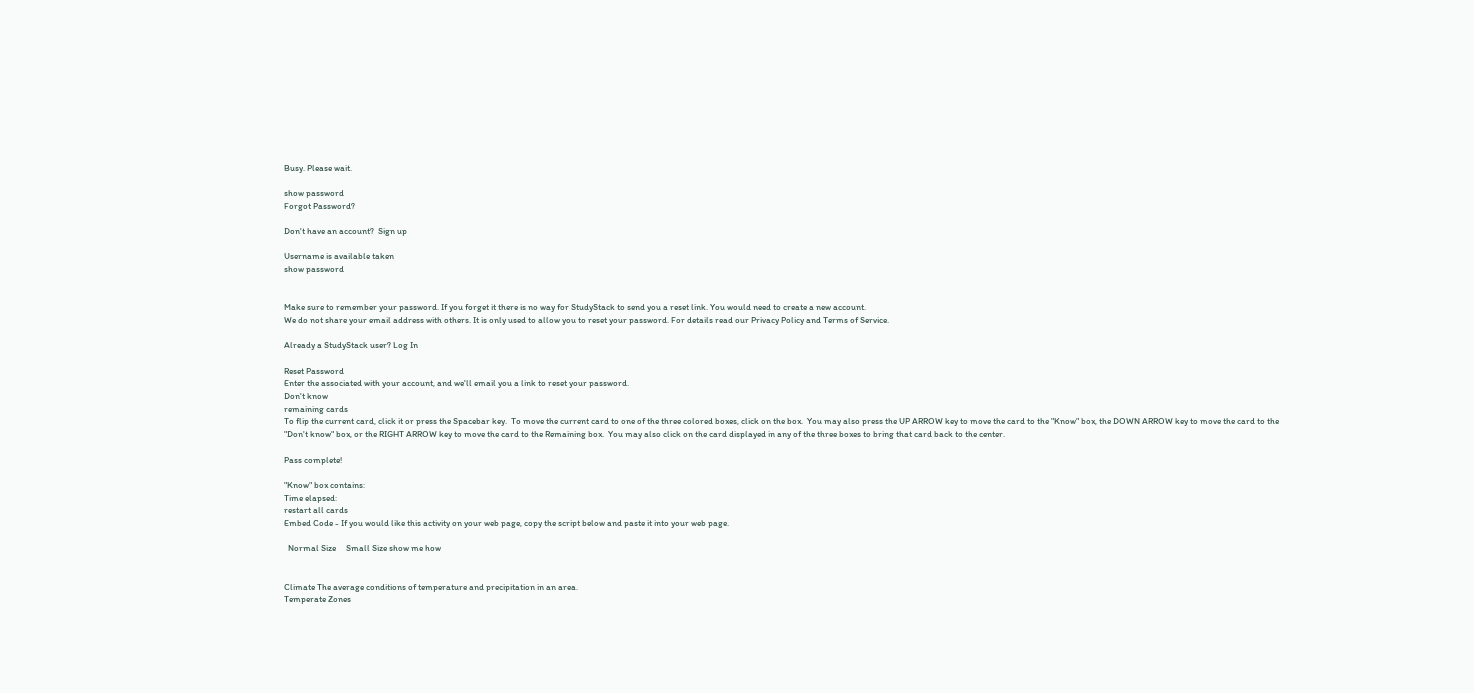Busy. Please wait.

show password
Forgot Password?

Don't have an account?  Sign up

Username is available taken
show password


Make sure to remember your password. If you forget it there is no way for StudyStack to send you a reset link. You would need to create a new account.
We do not share your email address with others. It is only used to allow you to reset your password. For details read our Privacy Policy and Terms of Service.

Already a StudyStack user? Log In

Reset Password
Enter the associated with your account, and we'll email you a link to reset your password.
Don't know
remaining cards
To flip the current card, click it or press the Spacebar key.  To move the current card to one of the three colored boxes, click on the box.  You may also press the UP ARROW key to move the card to the "Know" box, the DOWN ARROW key to move the card to the "Don't know" box, or the RIGHT ARROW key to move the card to the Remaining box.  You may also click on the card displayed in any of the three boxes to bring that card back to the center.

Pass complete!

"Know" box contains:
Time elapsed:
restart all cards
Embed Code - If you would like this activity on your web page, copy the script below and paste it into your web page.

  Normal Size     Small Size show me how


Climate The average conditions of temperature and precipitation in an area.
Temperate Zones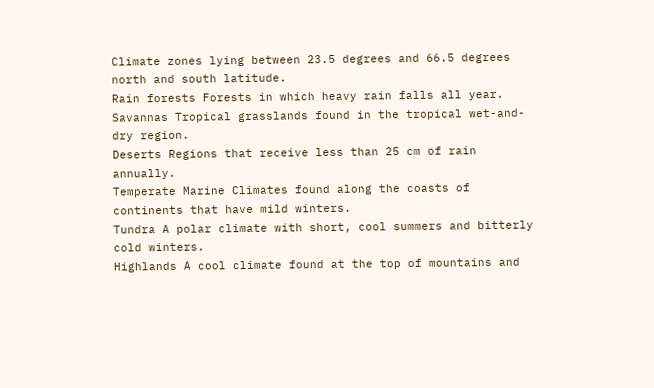Climate zones lying between 23.5 degrees and 66.5 degrees north and south latitude.
Rain forests Forests in which heavy rain falls all year.
Savannas Tropical grasslands found in the tropical wet-and-dry region.
Deserts Regions that receive less than 25 cm of rain annually.
Temperate Marine Climates found along the coasts of continents that have mild winters.
Tundra A polar climate with short, cool summers and bitterly cold winters.
Highlands A cool climate found at the top of mountains and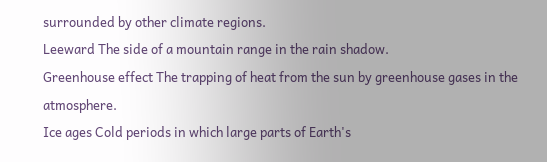surrounded by other climate regions.
Leeward The side of a mountain range in the rain shadow.
Greenhouse effect The trapping of heat from the sun by greenhouse gases in the atmosphere.
Ice ages Cold periods in which large parts of Earth's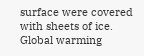surface were covered with sheets of ice.
Global warming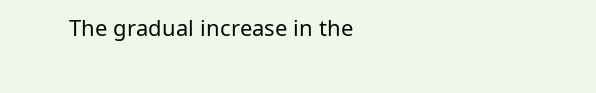The gradual increase in the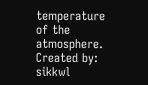temperature of the atmosphere.
Created by: sikkwl